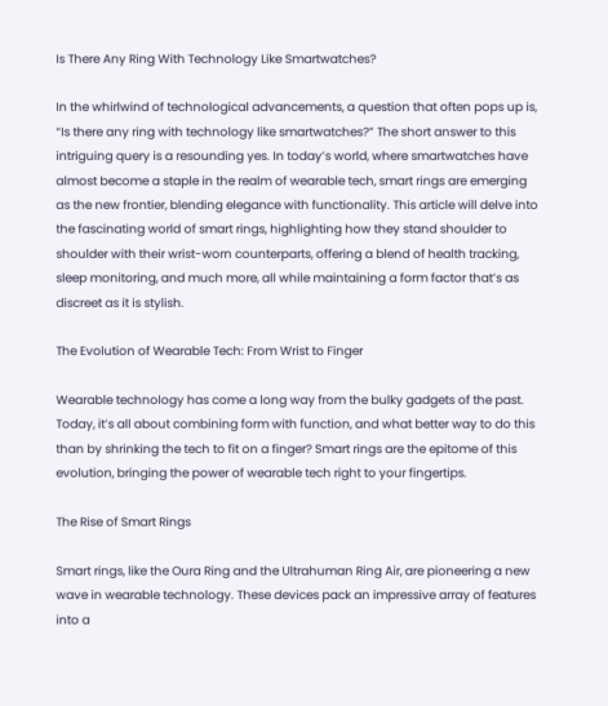Is There Any Ring With Technology Like Smartwatches?

In the whirlwind of technological advancements, a question that often pops up is, “Is there any ring with technology like smartwatches?” The short answer to this intriguing query is a resounding yes. In today’s world, where smartwatches have almost become a staple in the realm of wearable tech, smart rings are emerging as the new frontier, blending elegance with functionality. This article will delve into the fascinating world of smart rings, highlighting how they stand shoulder to shoulder with their wrist-worn counterparts, offering a blend of health tracking, sleep monitoring, and much more, all while maintaining a form factor that’s as discreet as it is stylish.

The Evolution of Wearable Tech: From Wrist to Finger

Wearable technology has come a long way from the bulky gadgets of the past. Today, it’s all about combining form with function, and what better way to do this than by shrinking the tech to fit on a finger? Smart rings are the epitome of this evolution, bringing the power of wearable tech right to your fingertips.

The Rise of Smart Rings

Smart rings, like the Oura Ring and the Ultrahuman Ring Air, are pioneering a new wave in wearable technology. These devices pack an impressive array of features into a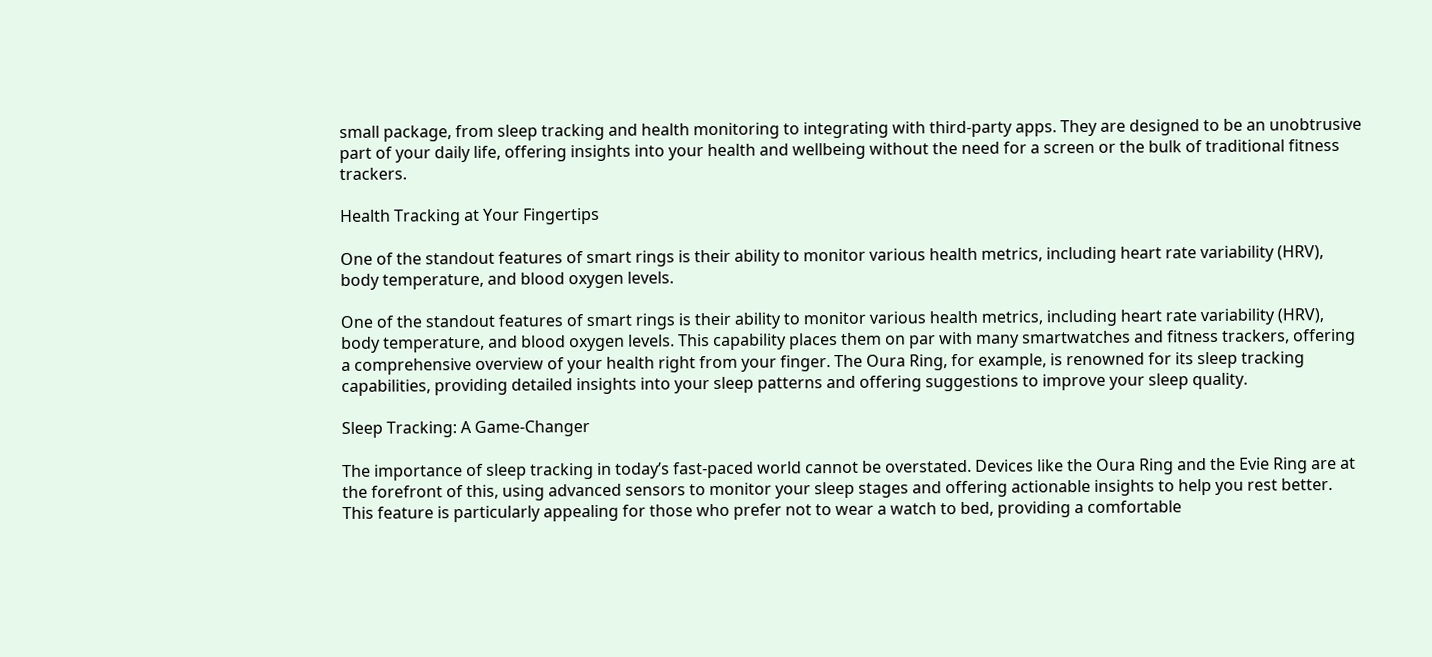small package, from sleep tracking and health monitoring to integrating with third-party apps. They are designed to be an unobtrusive part of your daily life, offering insights into your health and wellbeing without the need for a screen or the bulk of traditional fitness trackers.

Health Tracking at Your Fingertips

One of the standout features of smart rings is their ability to monitor various health metrics, including heart rate variability (HRV), body temperature, and blood oxygen levels.

One of the standout features of smart rings is their ability to monitor various health metrics, including heart rate variability (HRV), body temperature, and blood oxygen levels. This capability places them on par with many smartwatches and fitness trackers, offering a comprehensive overview of your health right from your finger. The Oura Ring, for example, is renowned for its sleep tracking capabilities, providing detailed insights into your sleep patterns and offering suggestions to improve your sleep quality.

Sleep Tracking: A Game-Changer

The importance of sleep tracking in today’s fast-paced world cannot be overstated. Devices like the Oura Ring and the Evie Ring are at the forefront of this, using advanced sensors to monitor your sleep stages and offering actionable insights to help you rest better. This feature is particularly appealing for those who prefer not to wear a watch to bed, providing a comfortable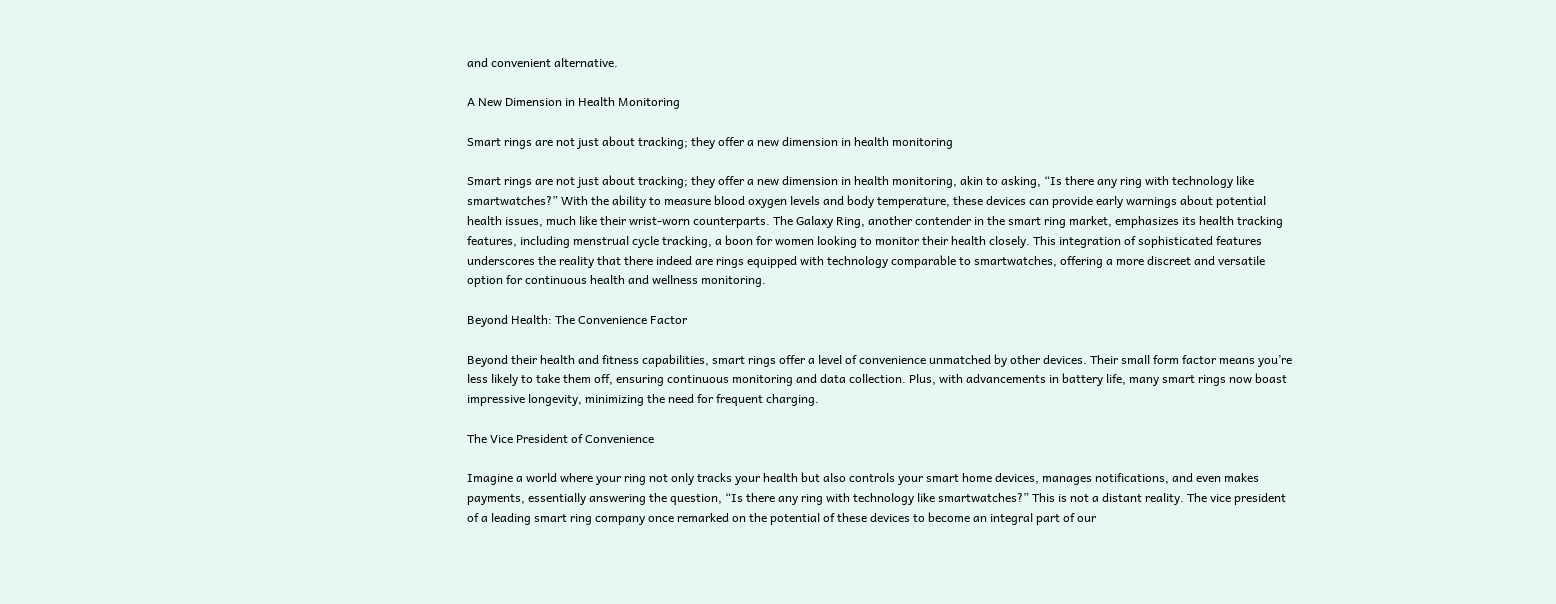and convenient alternative.

A New Dimension in Health Monitoring

Smart rings are not just about tracking; they offer a new dimension in health monitoring

Smart rings are not just about tracking; they offer a new dimension in health monitoring, akin to asking, “Is there any ring with technology like smartwatches?” With the ability to measure blood oxygen levels and body temperature, these devices can provide early warnings about potential health issues, much like their wrist-worn counterparts. The Galaxy Ring, another contender in the smart ring market, emphasizes its health tracking features, including menstrual cycle tracking, a boon for women looking to monitor their health closely. This integration of sophisticated features underscores the reality that there indeed are rings equipped with technology comparable to smartwatches, offering a more discreet and versatile option for continuous health and wellness monitoring.

Beyond Health: The Convenience Factor

Beyond their health and fitness capabilities, smart rings offer a level of convenience unmatched by other devices. Their small form factor means you’re less likely to take them off, ensuring continuous monitoring and data collection. Plus, with advancements in battery life, many smart rings now boast impressive longevity, minimizing the need for frequent charging.

The Vice President of Convenience

Imagine a world where your ring not only tracks your health but also controls your smart home devices, manages notifications, and even makes payments, essentially answering the question, “Is there any ring with technology like smartwatches?” This is not a distant reality. The vice president of a leading smart ring company once remarked on the potential of these devices to become an integral part of our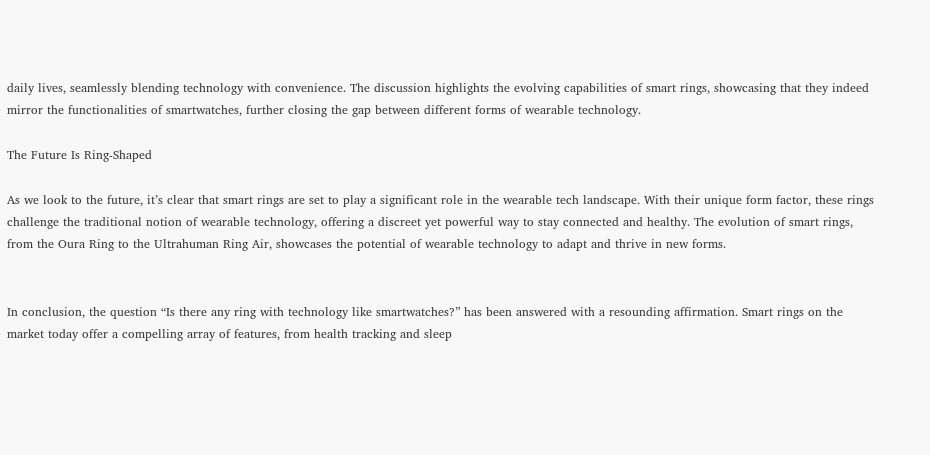daily lives, seamlessly blending technology with convenience. The discussion highlights the evolving capabilities of smart rings, showcasing that they indeed mirror the functionalities of smartwatches, further closing the gap between different forms of wearable technology.

The Future Is Ring-Shaped

As we look to the future, it’s clear that smart rings are set to play a significant role in the wearable tech landscape. With their unique form factor, these rings challenge the traditional notion of wearable technology, offering a discreet yet powerful way to stay connected and healthy. The evolution of smart rings, from the Oura Ring to the Ultrahuman Ring Air, showcases the potential of wearable technology to adapt and thrive in new forms.


In conclusion, the question “Is there any ring with technology like smartwatches?” has been answered with a resounding affirmation. Smart rings on the market today offer a compelling array of features, from health tracking and sleep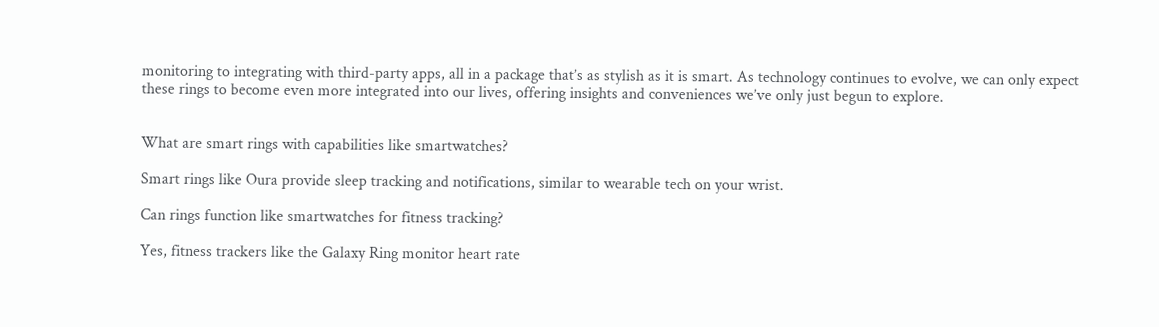monitoring to integrating with third-party apps, all in a package that’s as stylish as it is smart. As technology continues to evolve, we can only expect these rings to become even more integrated into our lives, offering insights and conveniences we’ve only just begun to explore.


What are smart rings with capabilities like smartwatches?

Smart rings like Oura provide sleep tracking and notifications, similar to wearable tech on your wrist.

Can rings function like smartwatches for fitness tracking?

Yes, fitness trackers like the Galaxy Ring monitor heart rate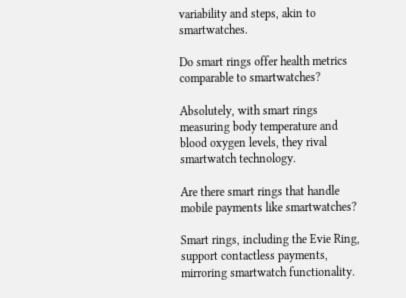variability and steps, akin to smartwatches.

Do smart rings offer health metrics comparable to smartwatches?

Absolutely, with smart rings measuring body temperature and blood oxygen levels, they rival smartwatch technology.

Are there smart rings that handle mobile payments like smartwatches?

Smart rings, including the Evie Ring, support contactless payments, mirroring smartwatch functionality.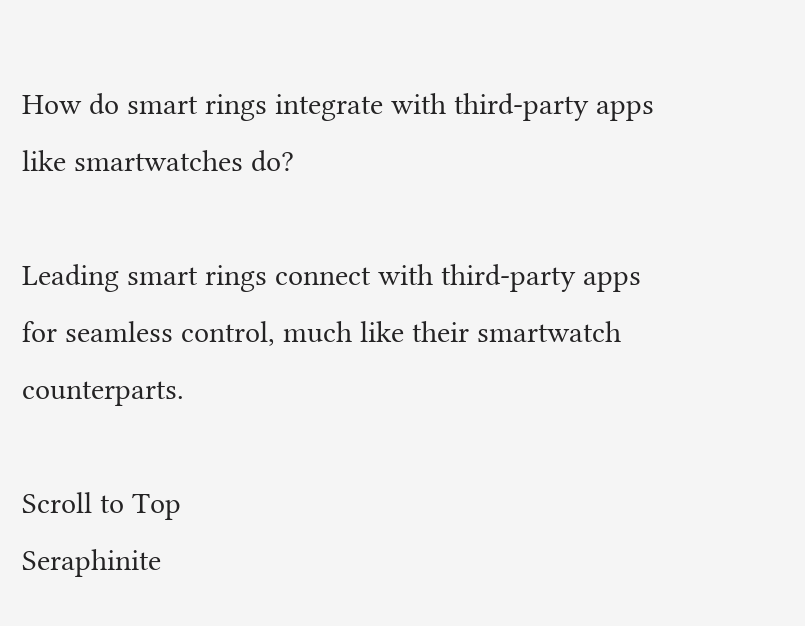How do smart rings integrate with third-party apps like smartwatches do?

Leading smart rings connect with third-party apps for seamless control, much like their smartwatch counterparts.

Scroll to Top
Seraphinite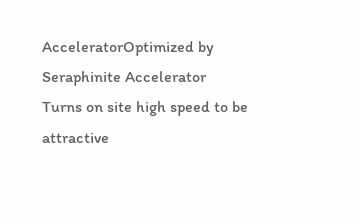AcceleratorOptimized by Seraphinite Accelerator
Turns on site high speed to be attractive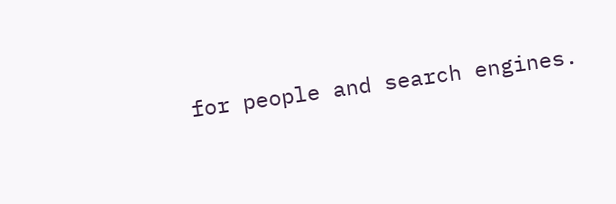for people and search engines.